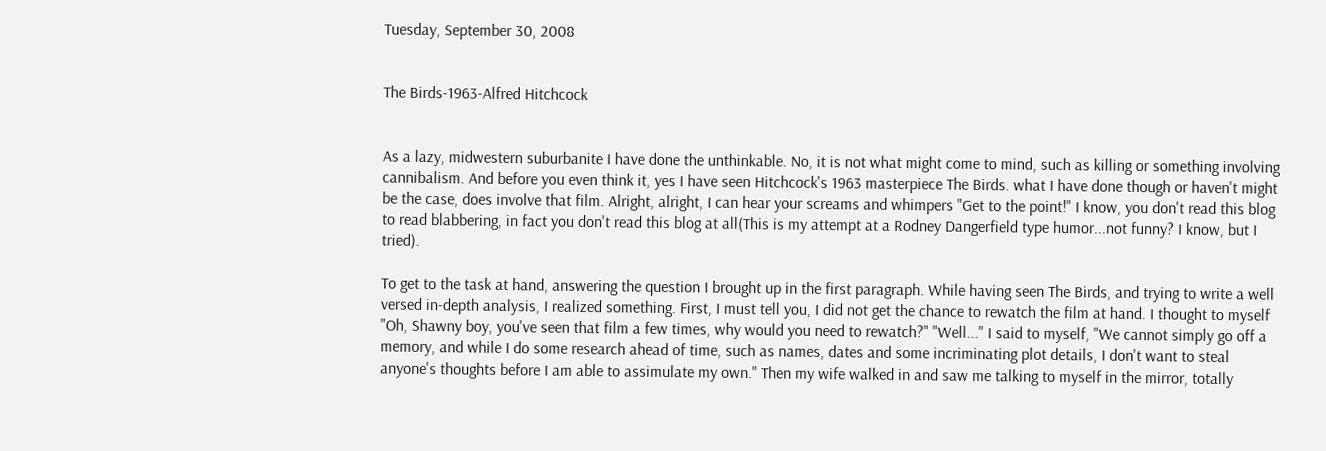Tuesday, September 30, 2008


The Birds-1963-Alfred Hitchcock


As a lazy, midwestern suburbanite I have done the unthinkable. No, it is not what might come to mind, such as killing or something involving cannibalism. And before you even think it, yes I have seen Hitchcock's 1963 masterpiece The Birds. what I have done though or haven't might be the case, does involve that film. Alright, alright, I can hear your screams and whimpers "Get to the point!" I know, you don't read this blog to read blabbering, in fact you don't read this blog at all(This is my attempt at a Rodney Dangerfield type humor...not funny? I know, but I tried).

To get to the task at hand, answering the question I brought up in the first paragraph. While having seen The Birds, and trying to write a well versed in-depth analysis, I realized something. First, I must tell you, I did not get the chance to rewatch the film at hand. I thought to myself "Oh, Shawny boy, you've seen that film a few times, why would you need to rewatch?" "Well..." I said to myself, "We cannot simply go off a memory, and while I do some research ahead of time, such as names, dates and some incriminating plot details, I don't want to steal anyone's thoughts before I am able to assimulate my own." Then my wife walked in and saw me talking to myself in the mirror, totally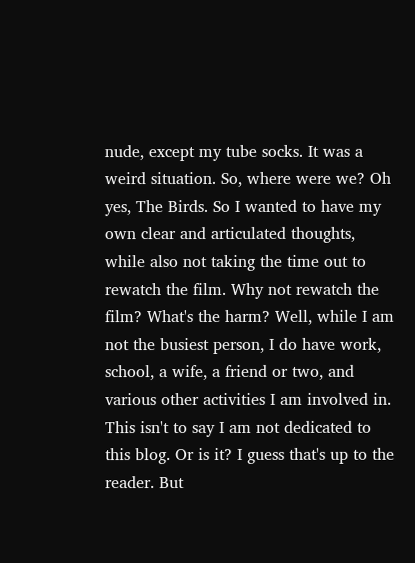nude, except my tube socks. It was a weird situation. So, where were we? Oh yes, The Birds. So I wanted to have my own clear and articulated thoughts, while also not taking the time out to rewatch the film. Why not rewatch the film? What's the harm? Well, while I am not the busiest person, I do have work, school, a wife, a friend or two, and various other activities I am involved in. This isn't to say I am not dedicated to this blog. Or is it? I guess that's up to the reader. But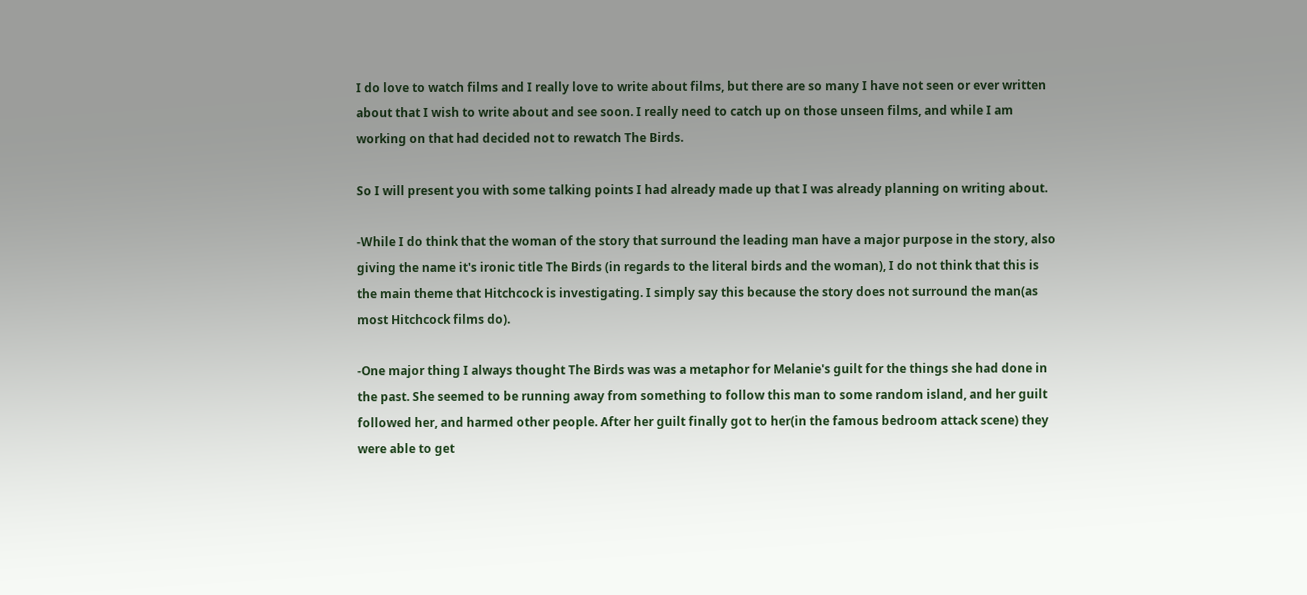I do love to watch films and I really love to write about films, but there are so many I have not seen or ever written about that I wish to write about and see soon. I really need to catch up on those unseen films, and while I am working on that had decided not to rewatch The Birds.

So I will present you with some talking points I had already made up that I was already planning on writing about.

-While I do think that the woman of the story that surround the leading man have a major purpose in the story, also giving the name it's ironic title The Birds (in regards to the literal birds and the woman), I do not think that this is the main theme that Hitchcock is investigating. I simply say this because the story does not surround the man(as most Hitchcock films do).

-One major thing I always thought The Birds was was a metaphor for Melanie's guilt for the things she had done in the past. She seemed to be running away from something to follow this man to some random island, and her guilt followed her, and harmed other people. After her guilt finally got to her(in the famous bedroom attack scene) they were able to get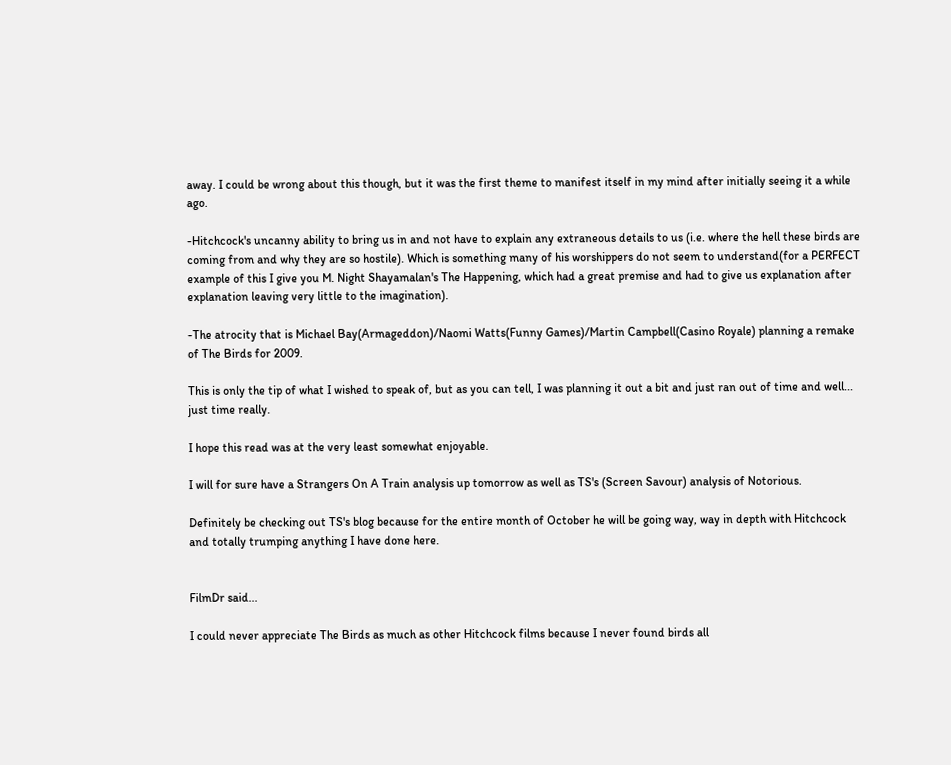away. I could be wrong about this though, but it was the first theme to manifest itself in my mind after initially seeing it a while ago.

-Hitchcock's uncanny ability to bring us in and not have to explain any extraneous details to us (i.e. where the hell these birds are coming from and why they are so hostile). Which is something many of his worshippers do not seem to understand(for a PERFECT example of this I give you M. Night Shayamalan's The Happening, which had a great premise and had to give us explanation after explanation leaving very little to the imagination).

-The atrocity that is Michael Bay(Armageddon)/Naomi Watts(Funny Games)/Martin Campbell(Casino Royale) planning a remake of The Birds for 2009.

This is only the tip of what I wished to speak of, but as you can tell, I was planning it out a bit and just ran out of time and well... just time really.

I hope this read was at the very least somewhat enjoyable.

I will for sure have a Strangers On A Train analysis up tomorrow as well as TS's (Screen Savour) analysis of Notorious.

Definitely be checking out TS's blog because for the entire month of October he will be going way, way in depth with Hitchcock and totally trumping anything I have done here.


FilmDr said...

I could never appreciate The Birds as much as other Hitchcock films because I never found birds all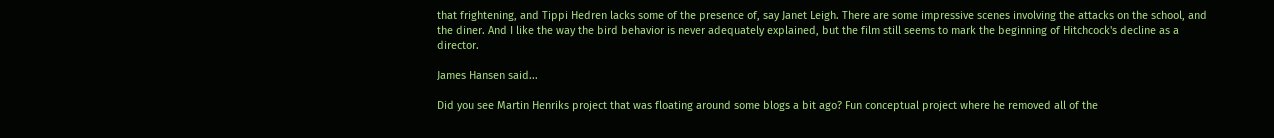that frightening, and Tippi Hedren lacks some of the presence of, say Janet Leigh. There are some impressive scenes involving the attacks on the school, and the diner. And I like the way the bird behavior is never adequately explained, but the film still seems to mark the beginning of Hitchcock's decline as a director.

James Hansen said...

Did you see Martin Henriks project that was floating around some blogs a bit ago? Fun conceptual project where he removed all of the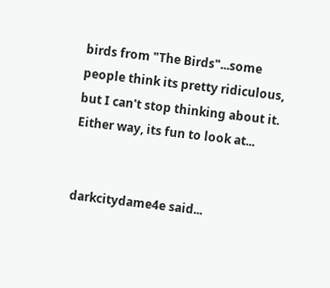birds from "The Birds"...some people think its pretty ridiculous, but I can't stop thinking about it. Either way, its fun to look at...


darkcitydame4e said...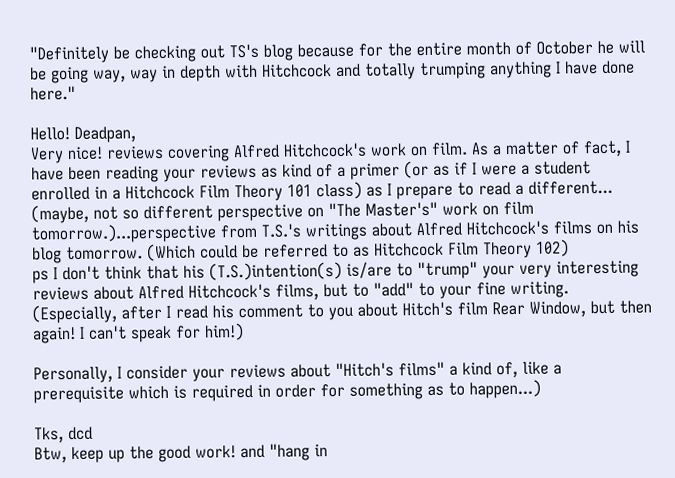"Definitely be checking out TS's blog because for the entire month of October he will be going way, way in depth with Hitchcock and totally trumping anything I have done here."

Hello! Deadpan,
Very nice! reviews covering Alfred Hitchcock's work on film. As a matter of fact, I have been reading your reviews as kind of a primer (or as if I were a student enrolled in a Hitchcock Film Theory 101 class) as I prepare to read a different... (maybe, not so different perspective on "The Master's" work on film tomorrow.)...perspective from T.S.'s writings about Alfred Hitchcock's films on his blog tomorrow. (Which could be referred to as Hitchcock Film Theory 102)
ps I don't think that his (T.S.)intention(s) is/are to "trump" your very interesting reviews about Alfred Hitchcock's films, but to "add" to your fine writing. (Especially, after I read his comment to you about Hitch's film Rear Window, but then again! I can't speak for him!)

Personally, I consider your reviews about "Hitch's films" a kind of, like a prerequisite which is required in order for something as to happen...)

Tks, dcd
Btw, keep up the good work! and "hang in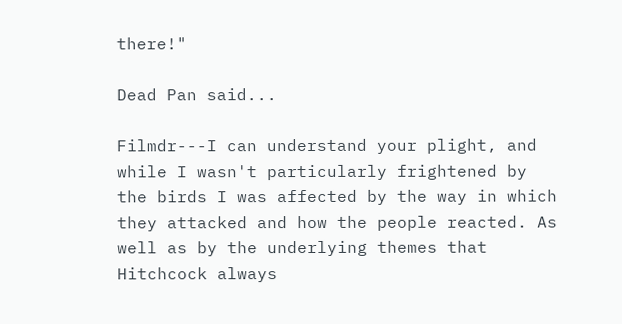there!"

Dead Pan said...

Filmdr---I can understand your plight, and while I wasn't particularly frightened by the birds I was affected by the way in which they attacked and how the people reacted. As well as by the underlying themes that Hitchcock always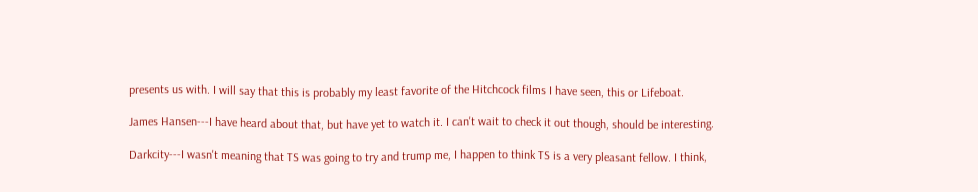presents us with. I will say that this is probably my least favorite of the Hitchcock films I have seen, this or Lifeboat.

James Hansen---I have heard about that, but have yet to watch it. I can't wait to check it out though, should be interesting.

Darkcity---I wasn't meaning that TS was going to try and trump me, I happen to think TS is a very pleasant fellow. I think,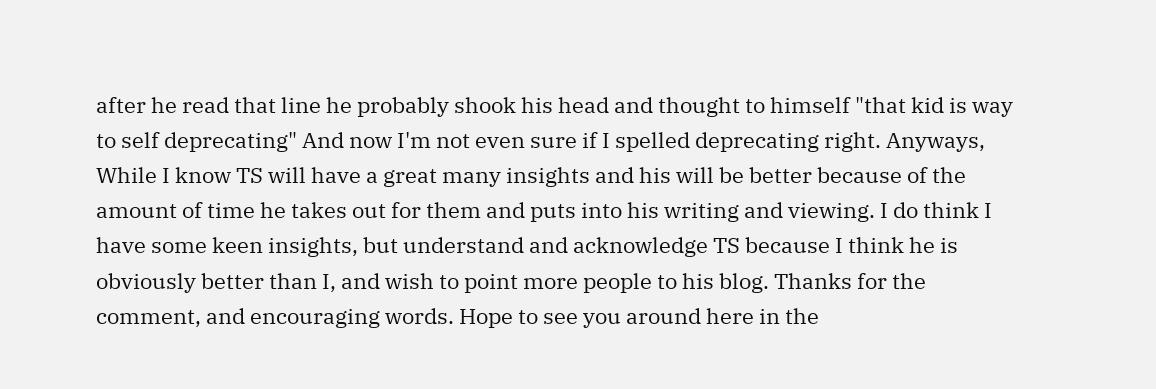after he read that line he probably shook his head and thought to himself "that kid is way to self deprecating" And now I'm not even sure if I spelled deprecating right. Anyways, While I know TS will have a great many insights and his will be better because of the amount of time he takes out for them and puts into his writing and viewing. I do think I have some keen insights, but understand and acknowledge TS because I think he is obviously better than I, and wish to point more people to his blog. Thanks for the comment, and encouraging words. Hope to see you around here in the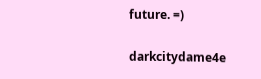future. =)

darkcitydame4e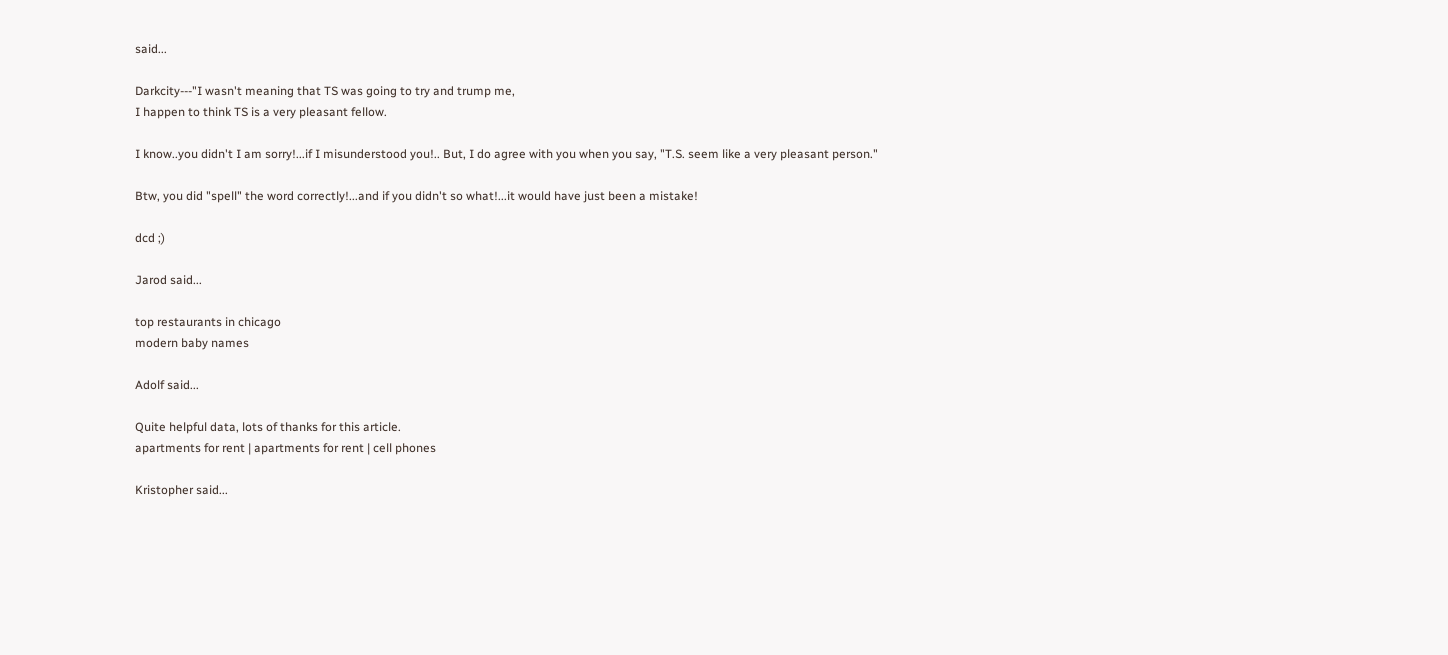said...

Darkcity---"I wasn't meaning that TS was going to try and trump me,
I happen to think TS is a very pleasant fellow.

I know..you didn't I am sorry!...if I misunderstood you!.. But, I do agree with you when you say, "T.S. seem like a very pleasant person."

Btw, you did "spell" the word correctly!...and if you didn't so what!...it would have just been a mistake!

dcd ;)

Jarod said...

top restaurants in chicago
modern baby names

Adolf said...

Quite helpful data, lots of thanks for this article.
apartments for rent | apartments for rent | cell phones

Kristopher said...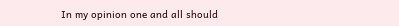In my opinion one and all should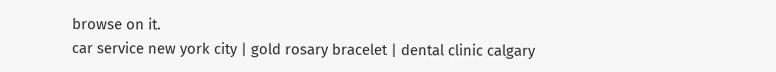browse on it.
car service new york city | gold rosary bracelet | dental clinic calgary